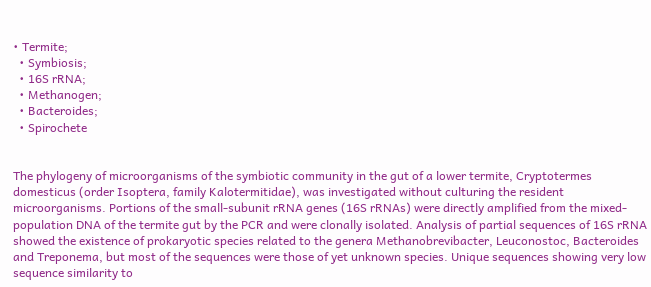• Termite;
  • Symbiosis;
  • 16S rRNA;
  • Methanogen;
  • Bacteroides;
  • Spirochete


The phylogeny of microorganisms of the symbiotic community in the gut of a lower termite, Cryptotermes domesticus (order Isoptera, family Kalotermitidae), was investigated without culturing the resident microorganisms. Portions of the small-subunit rRNA genes (16S rRNAs) were directly amplified from the mixed-population DNA of the termite gut by the PCR and were clonally isolated. Analysis of partial sequences of 16S rRNA showed the existence of prokaryotic species related to the genera Methanobrevibacter, Leuconostoc, Bacteroides and Treponema, but most of the sequences were those of yet unknown species. Unique sequences showing very low sequence similarity to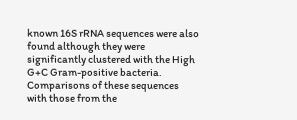known 16S rRNA sequences were also found although they were significantly clustered with the High G+C Gram-positive bacteria. Comparisons of these sequences with those from the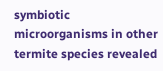symbiotic microorganisms in other termite species revealed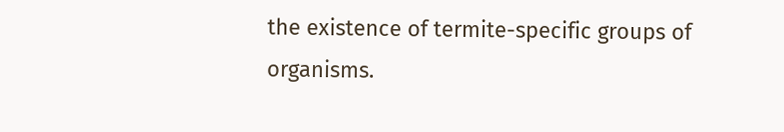the existence of termite-specific groups of organisms.